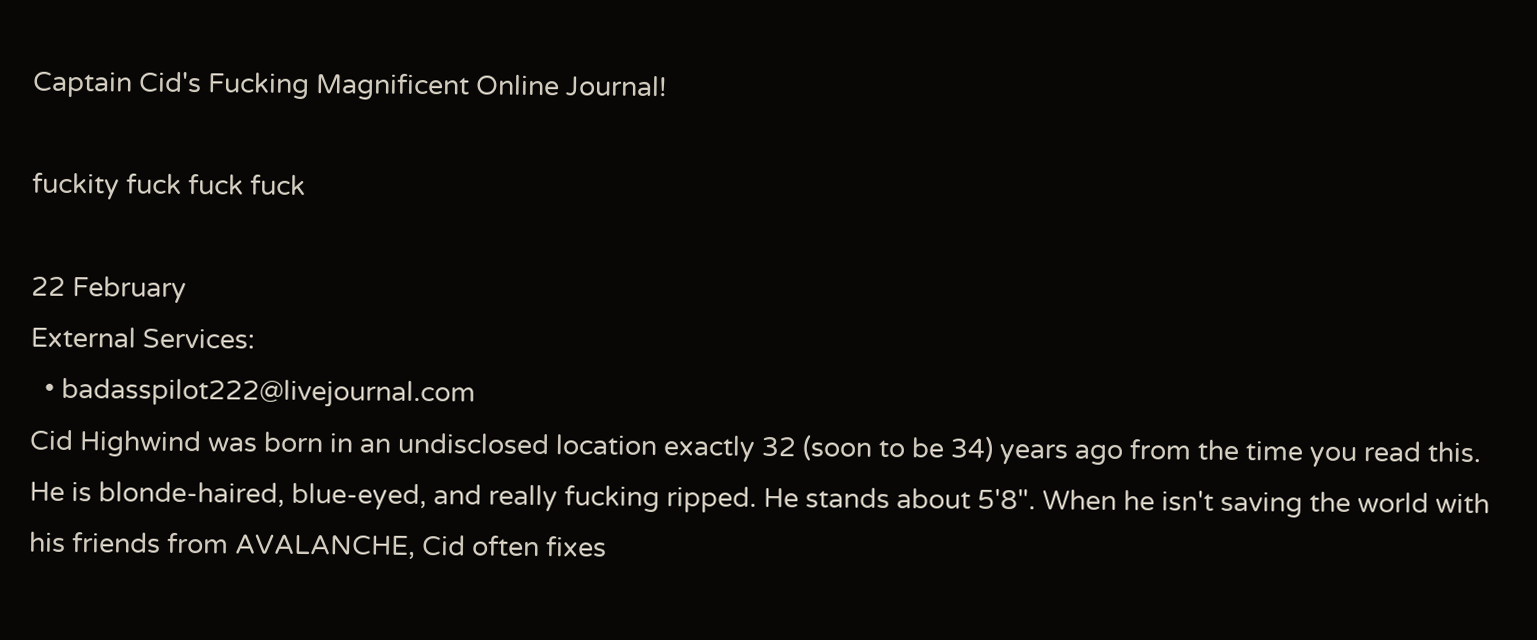Captain Cid's Fucking Magnificent Online Journal!

fuckity fuck fuck fuck

22 February
External Services:
  • badasspilot222@livejournal.com
Cid Highwind was born in an undisclosed location exactly 32 (soon to be 34) years ago from the time you read this. He is blonde-haired, blue-eyed, and really fucking ripped. He stands about 5'8". When he isn't saving the world with his friends from AVALANCHE, Cid often fixes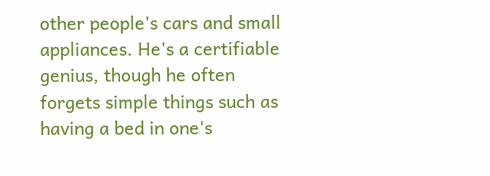other people's cars and small appliances. He's a certifiable genius, though he often forgets simple things such as having a bed in one's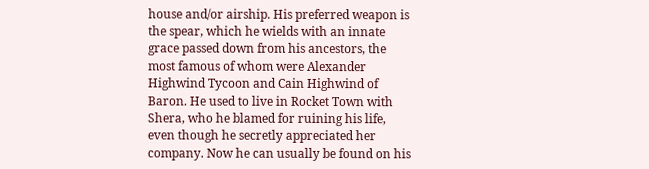house and/or airship. His preferred weapon is the spear, which he wields with an innate grace passed down from his ancestors, the most famous of whom were Alexander Highwind Tycoon and Cain Highwind of Baron. He used to live in Rocket Town with Shera, who he blamed for ruining his life, even though he secretly appreciated her company. Now he can usually be found on his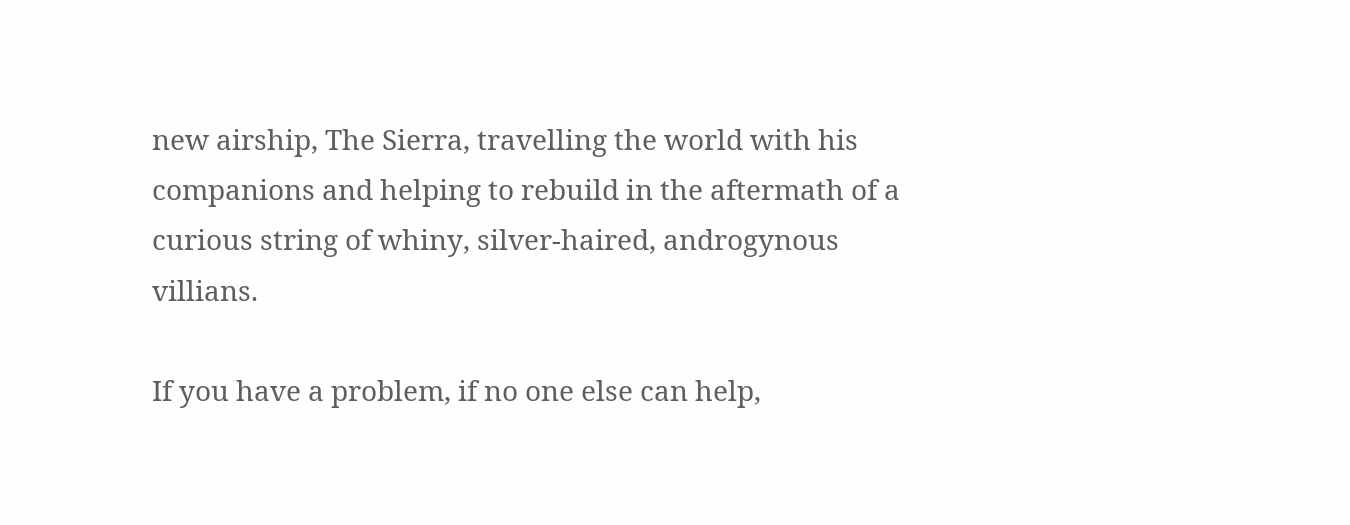new airship, The Sierra, travelling the world with his companions and helping to rebuild in the aftermath of a curious string of whiny, silver-haired, androgynous villians.

If you have a problem, if no one else can help,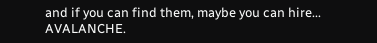and if you can find them, maybe you can hire... AVALANCHE.